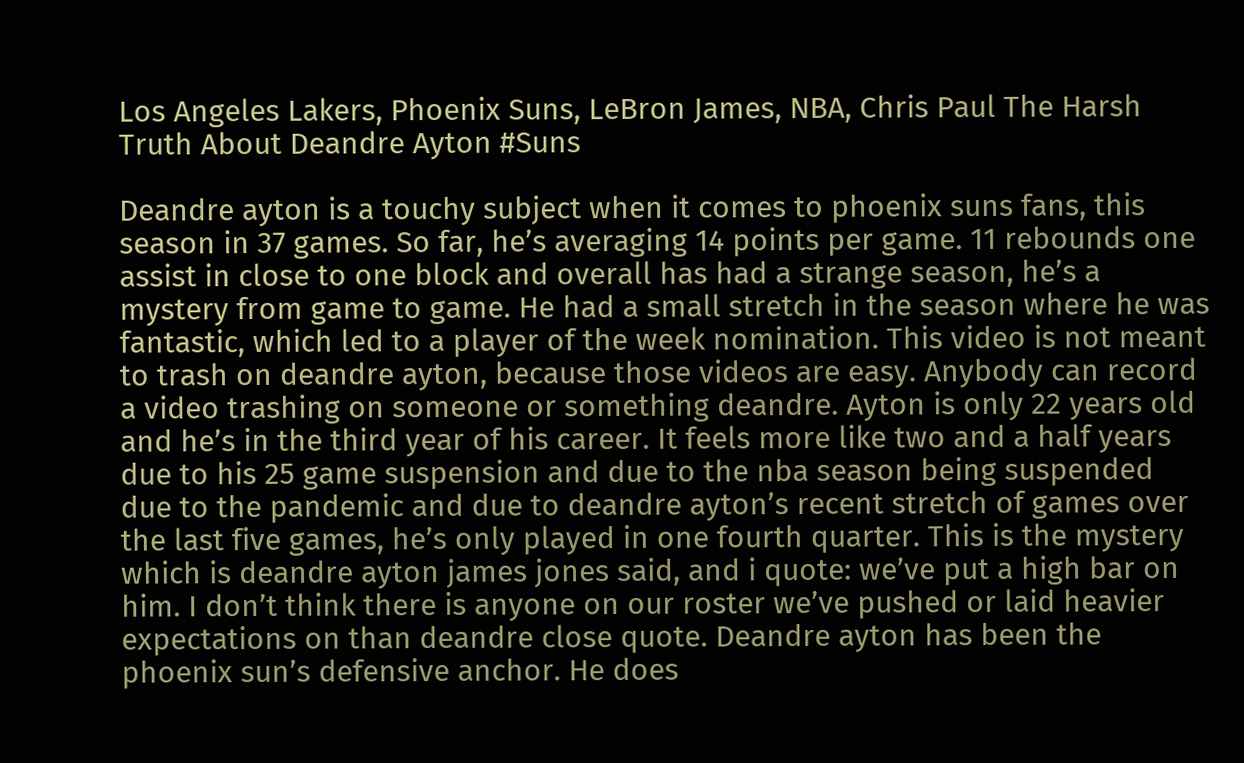Los Angeles Lakers, Phoenix Suns, LeBron James, NBA, Chris Paul The Harsh Truth About Deandre Ayton #Suns

Deandre ayton is a touchy subject when it comes to phoenix suns fans, this season in 37 games. So far, he’s averaging 14 points per game. 11 rebounds one assist in close to one block and overall has had a strange season, he’s a mystery from game to game. He had a small stretch in the season where he was fantastic, which led to a player of the week nomination. This video is not meant to trash on deandre ayton, because those videos are easy. Anybody can record a video trashing on someone or something deandre. Ayton is only 22 years old and he’s in the third year of his career. It feels more like two and a half years due to his 25 game suspension and due to the nba season being suspended due to the pandemic and due to deandre ayton’s recent stretch of games over the last five games, he’s only played in one fourth quarter. This is the mystery which is deandre ayton james jones said, and i quote: we’ve put a high bar on him. I don’t think there is anyone on our roster we’ve pushed or laid heavier expectations on than deandre close quote. Deandre ayton has been the phoenix sun’s defensive anchor. He does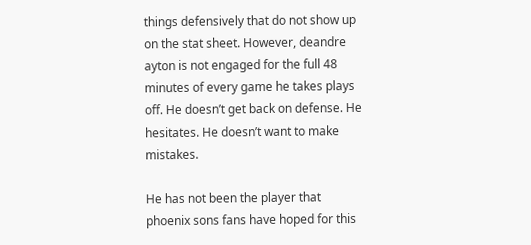things defensively that do not show up on the stat sheet. However, deandre ayton is not engaged for the full 48 minutes of every game he takes plays off. He doesn’t get back on defense. He hesitates. He doesn’t want to make mistakes.

He has not been the player that phoenix sons fans have hoped for this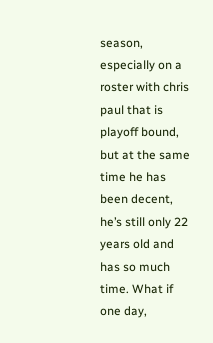season, especially on a roster with chris paul that is playoff bound, but at the same time he has been decent, he’s still only 22 years old and has so much time. What if one day,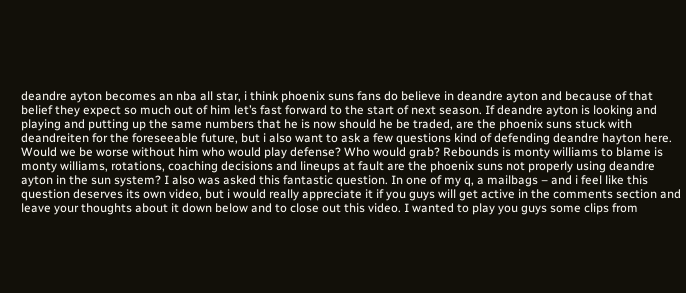deandre ayton becomes an nba all star, i think phoenix suns fans do believe in deandre ayton and because of that belief they expect so much out of him let’s fast forward to the start of next season. If deandre ayton is looking and playing and putting up the same numbers that he is now should he be traded, are the phoenix suns stuck with deandreiten for the foreseeable future, but i also want to ask a few questions kind of defending deandre hayton here. Would we be worse without him who would play defense? Who would grab? Rebounds is monty williams to blame is monty williams, rotations, coaching decisions and lineups at fault are the phoenix suns not properly using deandre ayton in the sun system? I also was asked this fantastic question. In one of my q, a mailbags – and i feel like this question deserves its own video, but i would really appreciate it if you guys will get active in the comments section and leave your thoughts about it down below and to close out this video. I wanted to play you guys some clips from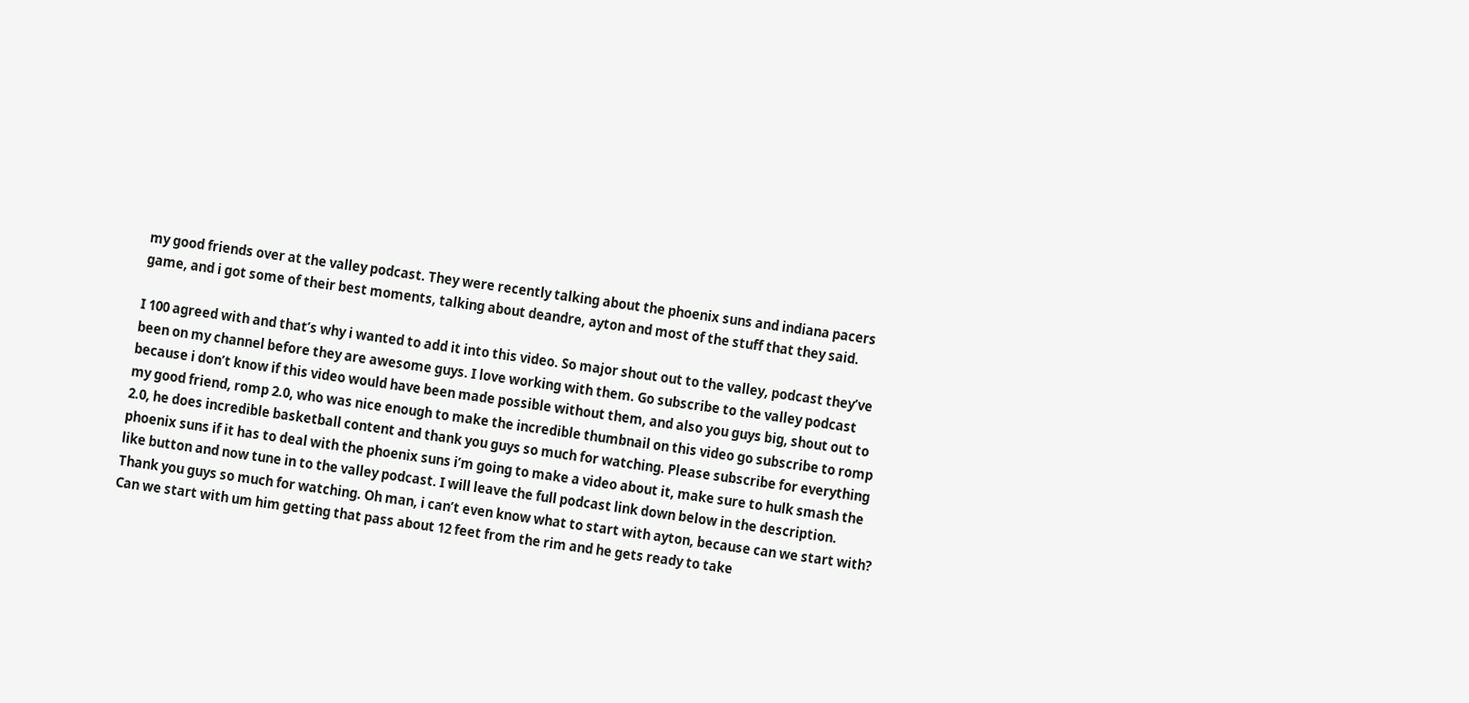my good friends over at the valley podcast. They were recently talking about the phoenix suns and indiana pacers game, and i got some of their best moments, talking about deandre, ayton and most of the stuff that they said.

I 100 agreed with and that’s why i wanted to add it into this video. So major shout out to the valley, podcast they’ve been on my channel before they are awesome guys. I love working with them. Go subscribe to the valley podcast because i don’t know if this video would have been made possible without them, and also you guys big, shout out to my good friend, romp 2.0, who was nice enough to make the incredible thumbnail on this video go subscribe to romp 2.0, he does incredible basketball content and thank you guys so much for watching. Please subscribe for everything phoenix suns if it has to deal with the phoenix suns i’m going to make a video about it, make sure to hulk smash the like button and now tune in to the valley podcast. I will leave the full podcast link down below in the description. Thank you guys so much for watching. Oh man, i can’t even know what to start with ayton, because can we start with? Can we start with um him getting that pass about 12 feet from the rim and he gets ready to take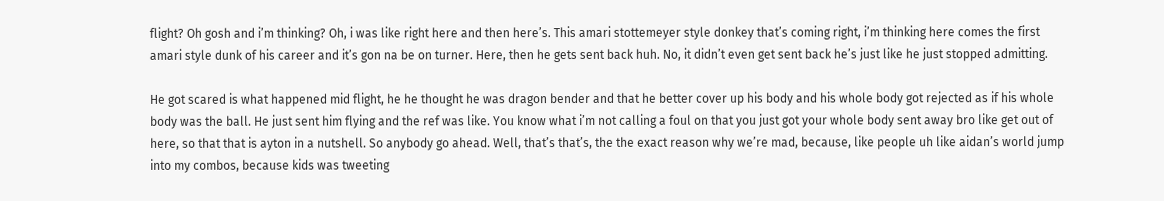flight? Oh gosh and i’m thinking? Oh, i was like right here and then here’s. This amari stottemeyer style donkey that’s coming right, i’m thinking here comes the first amari style dunk of his career and it’s gon na be on turner. Here, then he gets sent back huh. No, it didn’t even get sent back he’s just like he just stopped admitting.

He got scared is what happened mid flight, he he thought he was dragon bender and that he better cover up his body and his whole body got rejected as if his whole body was the ball. He just sent him flying and the ref was like. You know what i’m not calling a foul on that you just got your whole body sent away bro like get out of here, so that that is ayton in a nutshell. So anybody go ahead. Well, that’s that’s, the the exact reason why we’re mad, because, like people uh like aidan’s world jump into my combos, because kids was tweeting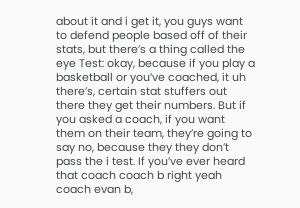about it and i get it, you guys want to defend people based off of their stats, but there’s a thing called the eye Test: okay, because if you play a basketball or you’ve coached, it uh there’s, certain stat stuffers out there they get their numbers. But if you asked a coach, if you want them on their team, they’re going to say no, because they they don’t pass the i test. If you’ve ever heard that coach coach b right yeah coach evan b,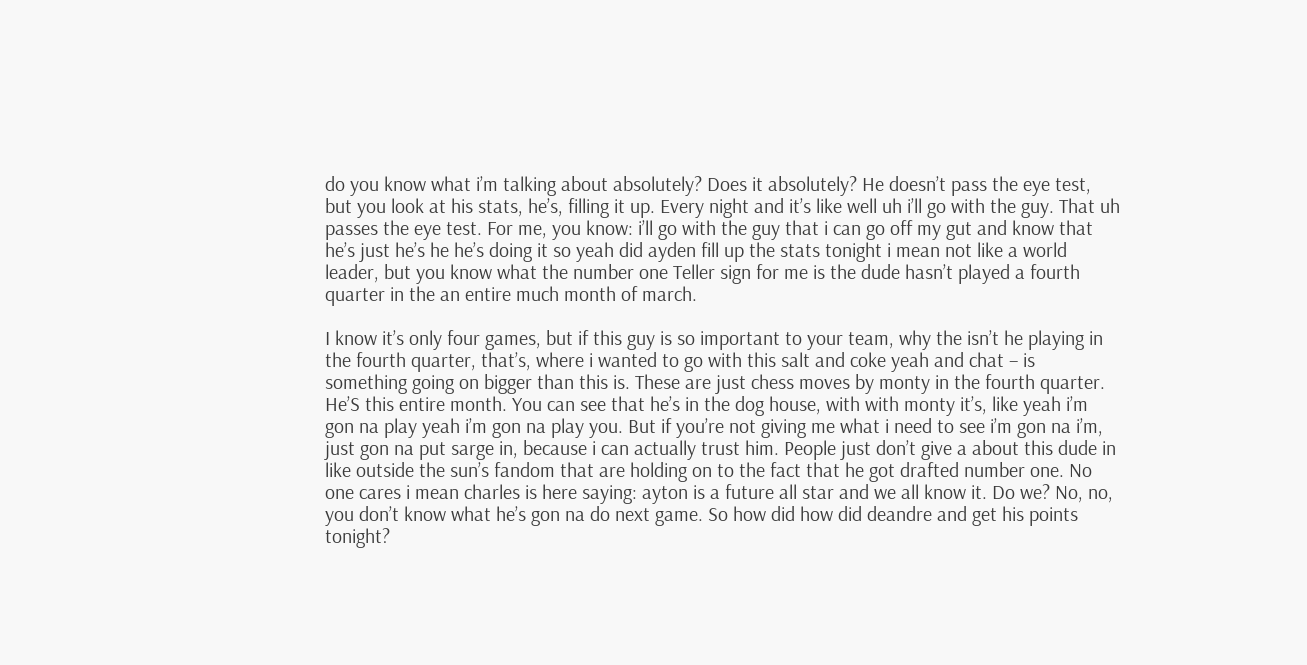do you know what i’m talking about absolutely? Does it absolutely? He doesn’t pass the eye test, but you look at his stats, he’s, filling it up. Every night and it’s like well uh i’ll go with the guy. That uh passes the eye test. For me, you know: i’ll go with the guy that i can go off my gut and know that he’s just he’s he he’s doing it so yeah did ayden fill up the stats tonight i mean not like a world leader, but you know what the number one Teller sign for me is the dude hasn’t played a fourth quarter in the an entire much month of march.

I know it’s only four games, but if this guy is so important to your team, why the isn’t he playing in the fourth quarter, that’s, where i wanted to go with this salt and coke yeah and chat – is something going on bigger than this is. These are just chess moves by monty in the fourth quarter. He’S this entire month. You can see that he’s in the dog house, with with monty it’s, like yeah i’m gon na play yeah i’m gon na play you. But if you’re not giving me what i need to see i’m gon na i’m, just gon na put sarge in, because i can actually trust him. People just don’t give a about this dude in like outside the sun’s fandom that are holding on to the fact that he got drafted number one. No one cares i mean charles is here saying: ayton is a future all star and we all know it. Do we? No, no, you don’t know what he’s gon na do next game. So how did how did deandre and get his points tonight?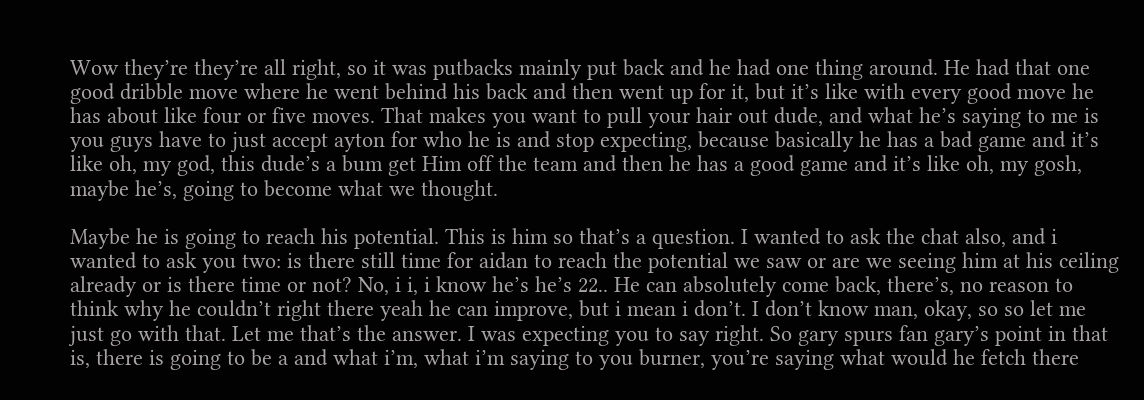Wow they’re they’re all right, so it was putbacks mainly put back and he had one thing around. He had that one good dribble move where he went behind his back and then went up for it, but it’s like with every good move he has about like four or five moves. That makes you want to pull your hair out dude, and what he’s saying to me is you guys have to just accept ayton for who he is and stop expecting, because basically he has a bad game and it’s like oh, my god, this dude’s a bum get Him off the team and then he has a good game and it’s like oh, my gosh, maybe he’s, going to become what we thought.

Maybe he is going to reach his potential. This is him so that’s a question. I wanted to ask the chat also, and i wanted to ask you two: is there still time for aidan to reach the potential we saw or are we seeing him at his ceiling already or is there time or not? No, i i, i know he’s he’s 22.. He can absolutely come back, there’s, no reason to think why he couldn’t right there yeah he can improve, but i mean i don’t. I don’t know man, okay, so so let me just go with that. Let me that’s the answer. I was expecting you to say right. So gary spurs fan gary’s point in that is, there is going to be a and what i’m, what i’m saying to you burner, you’re saying what would he fetch there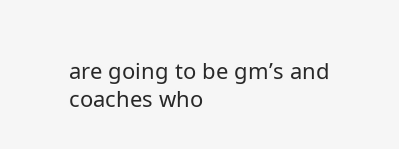are going to be gm’s and coaches who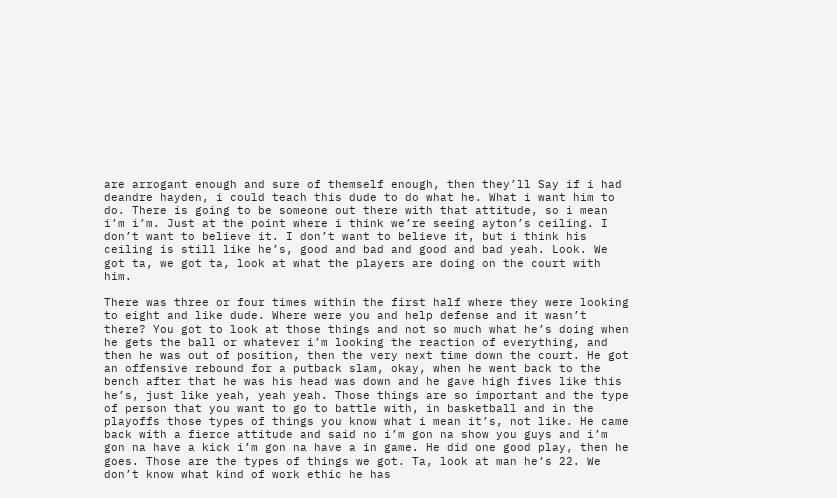are arrogant enough and sure of themself enough, then they’ll Say if i had deandre hayden, i could teach this dude to do what he. What i want him to do. There is going to be someone out there with that attitude, so i mean i’m i’m. Just at the point where i think we’re seeing ayton’s ceiling. I don’t want to believe it. I don’t want to believe it, but i think his ceiling is still like he’s, good and bad and good and bad yeah. Look. We got ta, we got ta, look at what the players are doing on the court with him.

There was three or four times within the first half where they were looking to eight and like dude. Where were you and help defense and it wasn’t there? You got to look at those things and not so much what he’s doing when he gets the ball or whatever i’m looking the reaction of everything, and then he was out of position, then the very next time down the court. He got an offensive rebound for a putback slam, okay, when he went back to the bench after that he was his head was down and he gave high fives like this he’s, just like yeah, yeah yeah. Those things are so important and the type of person that you want to go to battle with, in basketball and in the playoffs those types of things you know what i mean it’s, not like. He came back with a fierce attitude and said no i’m gon na show you guys and i’m gon na have a kick i’m gon na have a in game. He did one good play, then he goes. Those are the types of things we got. Ta, look at man he’s 22. We don’t know what kind of work ethic he has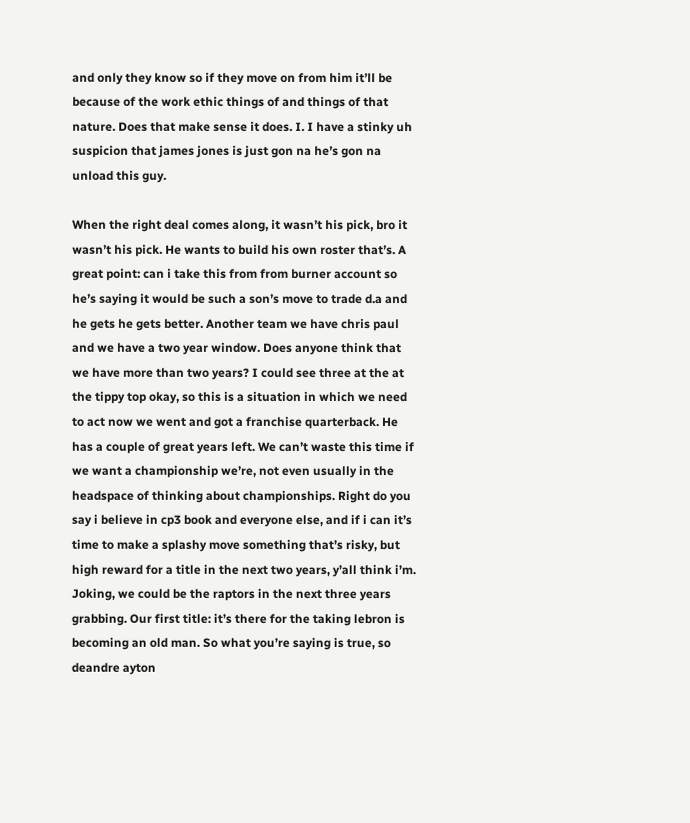and only they know so if they move on from him it’ll be because of the work ethic things of and things of that nature. Does that make sense it does. I. I have a stinky uh suspicion that james jones is just gon na he’s gon na unload this guy.

When the right deal comes along, it wasn’t his pick, bro it wasn’t his pick. He wants to build his own roster that’s. A great point: can i take this from from burner account so he’s saying it would be such a son’s move to trade d.a and he gets he gets better. Another team we have chris paul and we have a two year window. Does anyone think that we have more than two years? I could see three at the at the tippy top okay, so this is a situation in which we need to act now we went and got a franchise quarterback. He has a couple of great years left. We can’t waste this time if we want a championship we’re, not even usually in the headspace of thinking about championships. Right do you say i believe in cp3 book and everyone else, and if i can it’s time to make a splashy move something that’s risky, but high reward for a title in the next two years, y’all think i’m. Joking, we could be the raptors in the next three years grabbing. Our first title: it’s there for the taking lebron is becoming an old man. So what you’re saying is true, so deandre ayton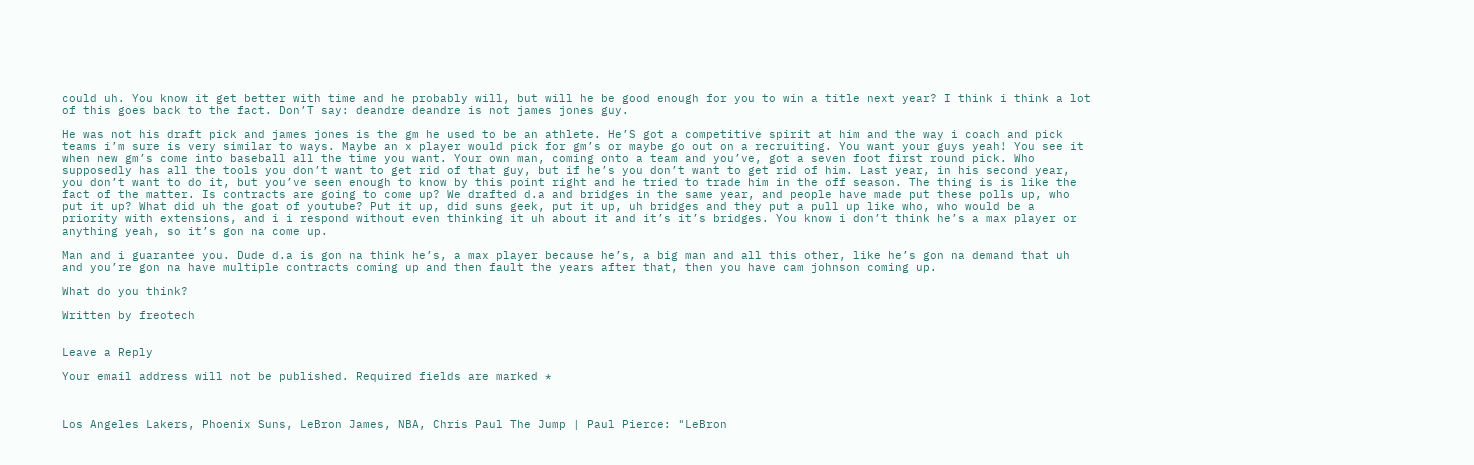could uh. You know it get better with time and he probably will, but will he be good enough for you to win a title next year? I think i think a lot of this goes back to the fact. Don’T say: deandre deandre is not james jones guy.

He was not his draft pick and james jones is the gm he used to be an athlete. He’S got a competitive spirit at him and the way i coach and pick teams i’m sure is very similar to ways. Maybe an x player would pick for gm’s or maybe go out on a recruiting. You want your guys yeah! You see it when new gm’s come into baseball all the time you want. Your own man, coming onto a team and you’ve, got a seven foot first round pick. Who supposedly has all the tools you don’t want to get rid of that guy, but if he’s you don’t want to get rid of him. Last year, in his second year, you don’t want to do it, but you’ve seen enough to know by this point right and he tried to trade him in the off season. The thing is is like the fact of the matter. Is contracts are going to come up? We drafted d.a and bridges in the same year, and people have made put these polls up, who put it up? What did uh the goat of youtube? Put it up, did suns geek, put it up, uh bridges and they put a pull up like who, who would be a priority with extensions, and i i respond without even thinking it uh about it and it’s it’s bridges. You know i don’t think he’s a max player or anything yeah, so it’s gon na come up.

Man and i guarantee you. Dude d.a is gon na think he’s, a max player because he’s, a big man and all this other, like he’s gon na demand that uh and you’re gon na have multiple contracts coming up and then fault the years after that, then you have cam johnson coming up.

What do you think?

Written by freotech


Leave a Reply

Your email address will not be published. Required fields are marked *



Los Angeles Lakers, Phoenix Suns, LeBron James, NBA, Chris Paul The Jump | Paul Pierce: "LeBron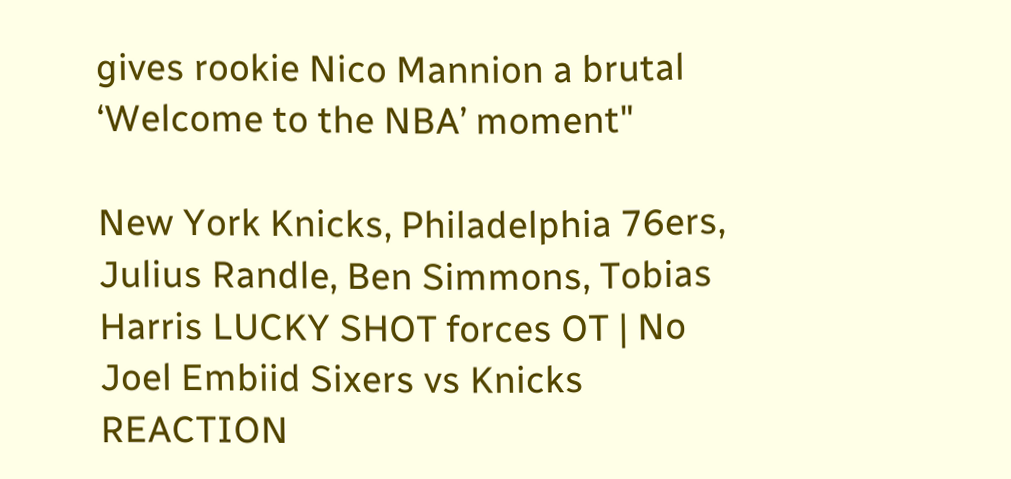gives rookie Nico Mannion a brutal ‘Welcome to the NBA’ moment"

New York Knicks, Philadelphia 76ers, Julius Randle, Ben Simmons, Tobias Harris LUCKY SHOT forces OT | No Joel Embiid Sixers vs Knicks REACTION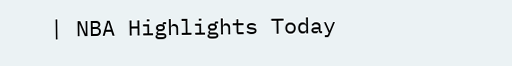| NBA Highlights Today